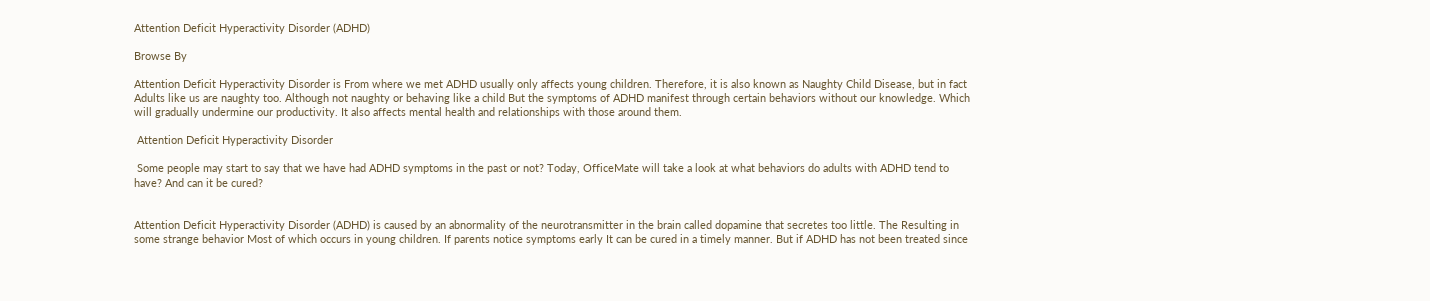Attention Deficit Hyperactivity Disorder (ADHD)

Browse By

Attention Deficit Hyperactivity Disorder is From where we met ADHD usually only affects young children. Therefore, it is also known as Naughty Child Disease, but in fact Adults like us are naughty too. Although not naughty or behaving like a child But the symptoms of ADHD manifest through certain behaviors without our knowledge. Which will gradually undermine our productivity. It also affects mental health and relationships with those around them.

 Attention Deficit Hyperactivity Disorder

 Some people may start to say that we have had ADHD symptoms in the past or not? Today, OfficeMate will take a look at what behaviors do adults with ADHD tend to have? And can it be cured?


Attention Deficit Hyperactivity Disorder (ADHD) is caused by an abnormality of the neurotransmitter in the brain called dopamine that secretes too little. The Resulting in some strange behavior Most of which occurs in young children. If parents notice symptoms early It can be cured in a timely manner. But if ADHD has not been treated since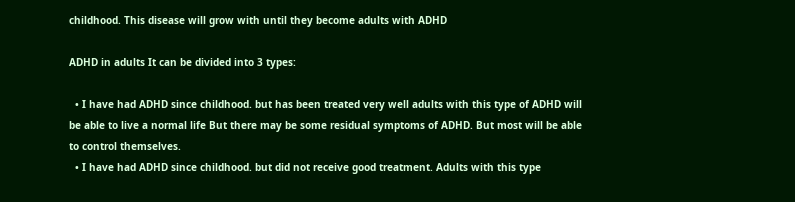childhood. This disease will grow with until they become adults with ADHD

ADHD in adults It can be divided into 3 types:

  • I have had ADHD since childhood. but has been treated very well adults with this type of ADHD will be able to live a normal life But there may be some residual symptoms of ADHD. But most will be able to control themselves.
  • I have had ADHD since childhood. but did not receive good treatment. Adults with this type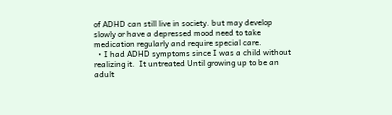of ADHD can still live in society. but may develop slowly or have a depressed mood need to take medication regularly and require special care.
  • I had ADHD symptoms since I was a child without realizing it.  It untreated Until growing up to be an adult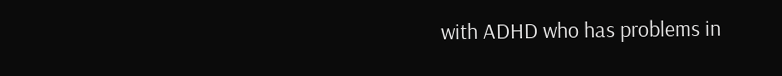with ADHD who has problems in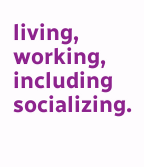living, working, including socializing.